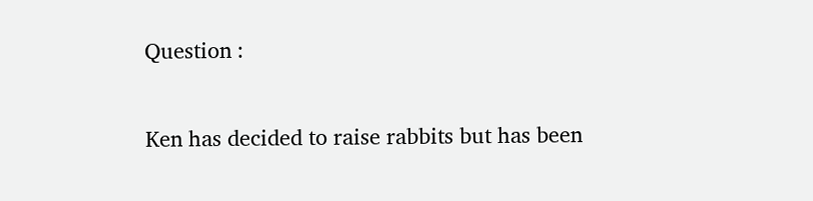Question :

Ken has decided to raise rabbits but has been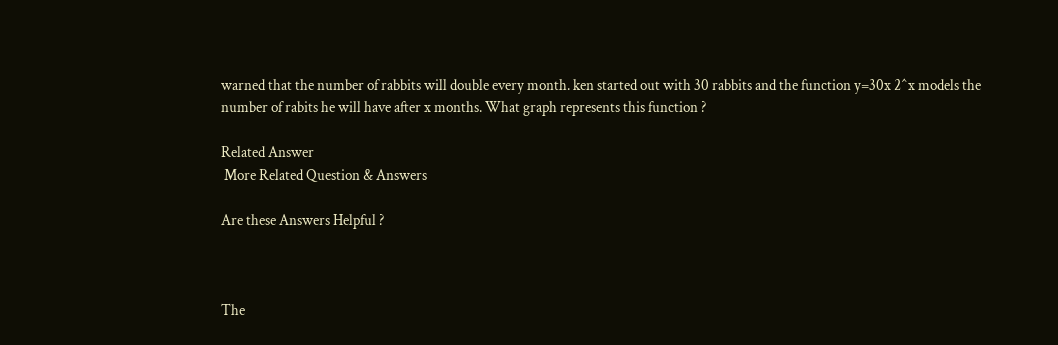warned that the number of rabbits will double every month. ken started out with 30 rabbits and the function y=30x 2^x models the number of rabits he will have after x months. What graph represents this function ?

Related Answer
 More Related Question & Answers

Are these Answers Helpful ?



The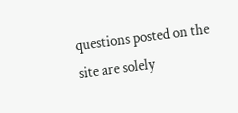questions posted on the site are solely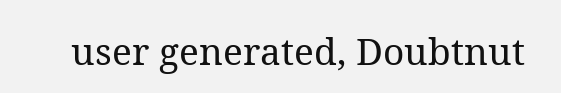user generated, Doubtnut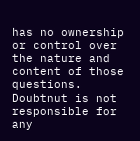has no ownership or control over the nature and content of those questions. Doubtnut is not responsible for any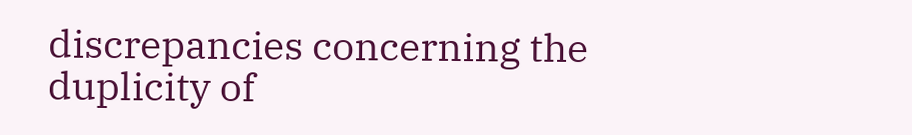discrepancies concerning the duplicity of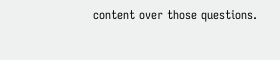content over those questions.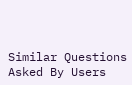Similar Questions Asked By Users